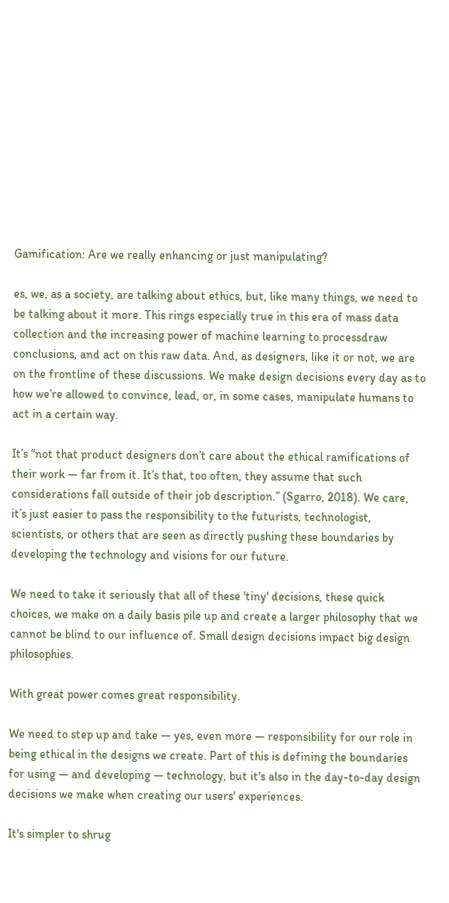Gamification: Are we really enhancing or just manipulating?

es, we, as a society, are talking about ethics, but, like many things, we need to be talking about it more. This rings especially true in this era of mass data collection and the increasing power of machine learning to processdraw conclusions, and act on this raw data. And, as designers, like it or not, we are on the frontline of these discussions. We make design decisions every day as to how we’re allowed to convince, lead, or, in some cases, manipulate humans to act in a certain way.

It’s “not that product designers don’t care about the ethical ramifications of their work — far from it. It’s that, too often, they assume that such considerations fall outside of their job description.” (Sgarro, 2018). We care, it’s just easier to pass the responsibility to the futurists, technologist, scientists, or others that are seen as directly pushing these boundaries by developing the technology and visions for our future.

We need to take it seriously that all of these 'tiny' decisions, these quick choices, we make on a daily basis pile up and create a larger philosophy that we cannot be blind to our influence of. Small design decisions impact big design philosophies.

With great power comes great responsibility.

We need to step up and take — yes, even more — responsibility for our role in being ethical in the designs we create. Part of this is defining the boundaries for using — and developing — technology, but it's also in the day-to-day design decisions we make when creating our users' experiences.

It's simpler to shrug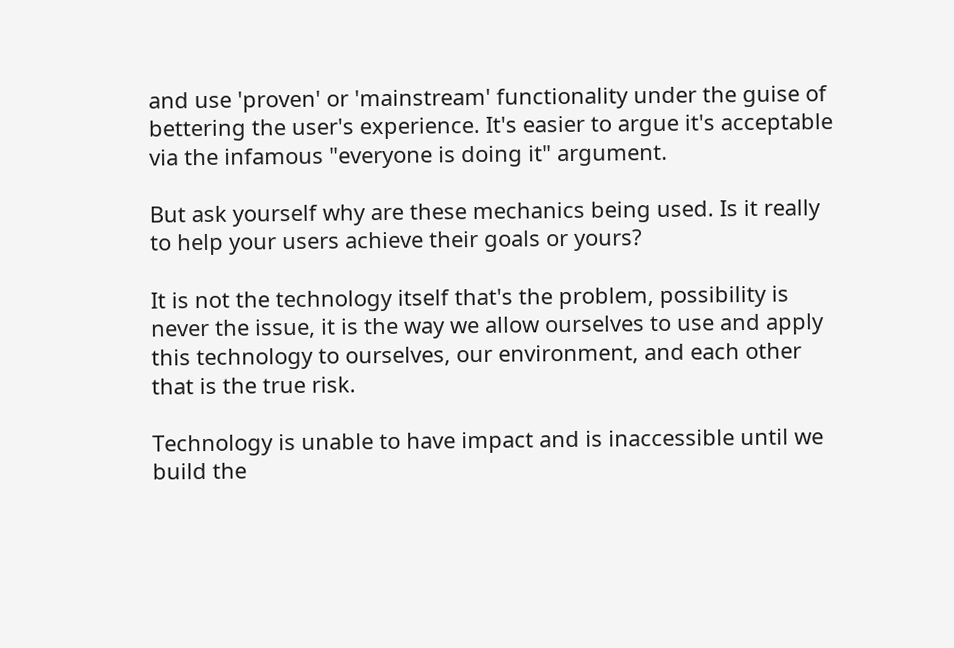and use 'proven' or 'mainstream' functionality under the guise of bettering the user's experience. It's easier to argue it's acceptable via the infamous "everyone is doing it" argument.

But ask yourself why are these mechanics being used. Is it really to help your users achieve their goals or yours?

It is not the technology itself that's the problem, possibility is never the issue, it is the way we allow ourselves to use and apply this technology to ourselves, our environment, and each other that is the true risk.

Technology is unable to have impact and is inaccessible until we build the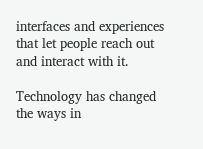interfaces and experiences that let people reach out and interact with it.

Technology has changed the ways in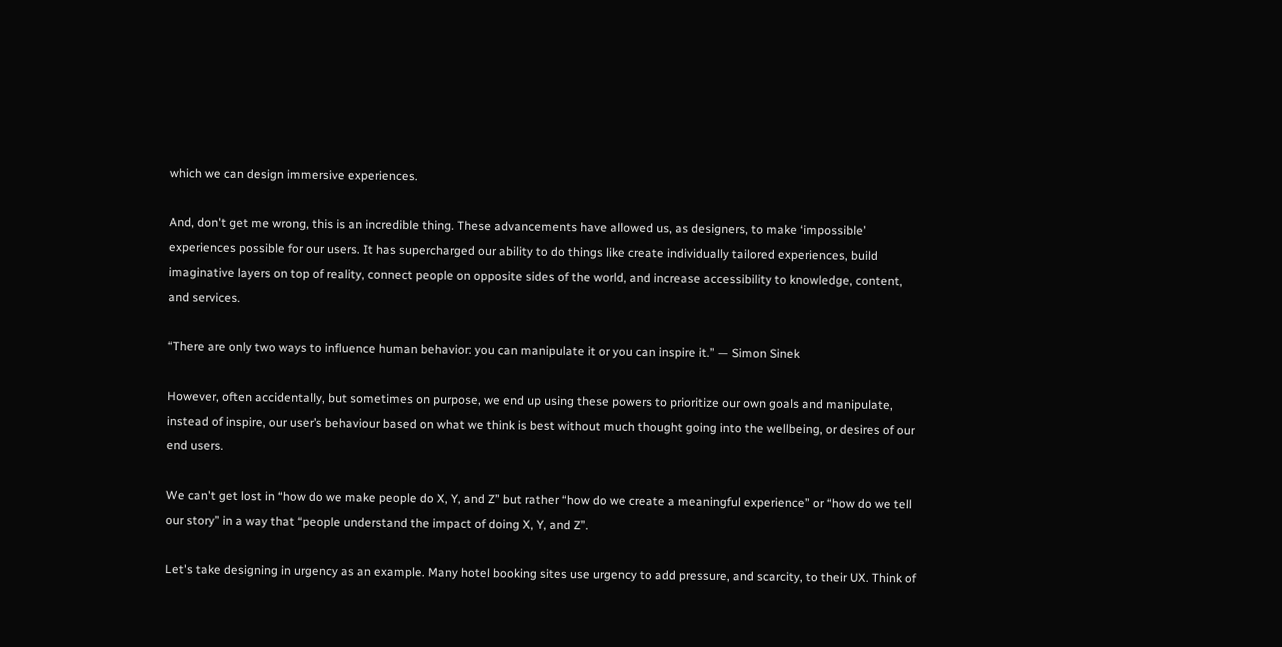which we can design immersive experiences.

And, don't get me wrong, this is an incredible thing. These advancements have allowed us, as designers, to make ‘impossible’ experiences possible for our users. It has supercharged our ability to do things like create individually tailored experiences, build imaginative layers on top of reality, connect people on opposite sides of the world, and increase accessibility to knowledge, content, and services.

“There are only two ways to influence human behavior: you can manipulate it or you can inspire it.” — Simon Sinek

However, often accidentally, but sometimes on purpose, we end up using these powers to prioritize our own goals and manipulate, instead of inspire, our user’s behaviour based on what we think is best without much thought going into the wellbeing, or desires of our end users.

We can't get lost in “how do we make people do X, Y, and Z” but rather “how do we create a meaningful experience” or “how do we tell our story” in a way that “people understand the impact of doing X, Y, and Z”.

Let's take designing in urgency as an example. Many hotel booking sites use urgency to add pressure, and scarcity, to their UX. Think of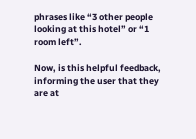phrases like “3 other people looking at this hotel” or “1 room left”.

Now, is this helpful feedback, informing the user that they are at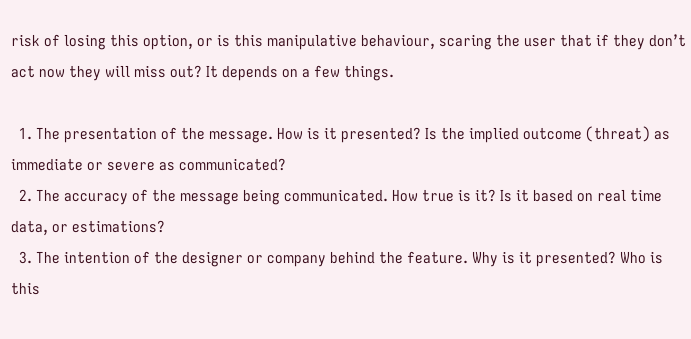risk of losing this option, or is this manipulative behaviour, scaring the user that if they don’t act now they will miss out? It depends on a few things.

  1. The presentation of the message. How is it presented? Is the implied outcome (threat) as immediate or severe as communicated?
  2. The accuracy of the message being communicated. How true is it? Is it based on real time data, or estimations?
  3. The intention of the designer or company behind the feature. Why is it presented? Who is this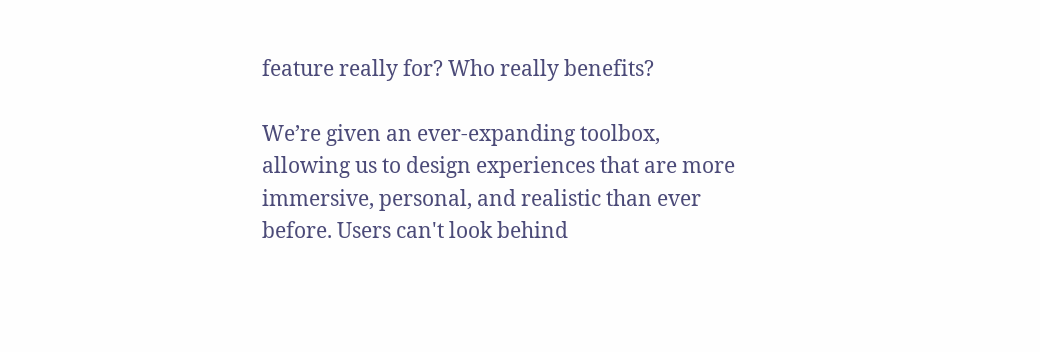feature really for? Who really benefits?

We’re given an ever-expanding toolbox, allowing us to design experiences that are more immersive, personal, and realistic than ever before. Users can't look behind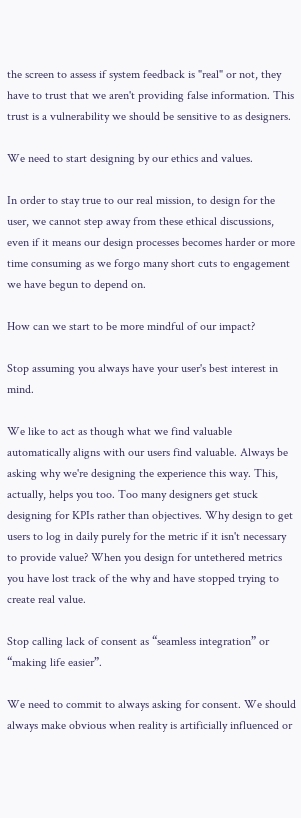the screen to assess if system feedback is "real" or not, they have to trust that we aren't providing false information. This trust is a vulnerability we should be sensitive to as designers.

We need to start designing by our ethics and values.

In order to stay true to our real mission, to design for the user, we cannot step away from these ethical discussions, even if it means our design processes becomes harder or more time consuming as we forgo many short cuts to engagement we have begun to depend on.

How can we start to be more mindful of our impact?

Stop assuming you always have your user's best interest in mind.

We like to act as though what we find valuable automatically aligns with our users find valuable. Always be asking why we're designing the experience this way. This, actually, helps you too. Too many designers get stuck designing for KPIs rather than objectives. Why design to get users to log in daily purely for the metric if it isn't necessary to provide value? When you design for untethered metrics you have lost track of the why and have stopped trying to create real value.

Stop calling lack of consent as “seamless integration” or “making life easier”.

We need to commit to always asking for consent. We should always make obvious when reality is artificially influenced or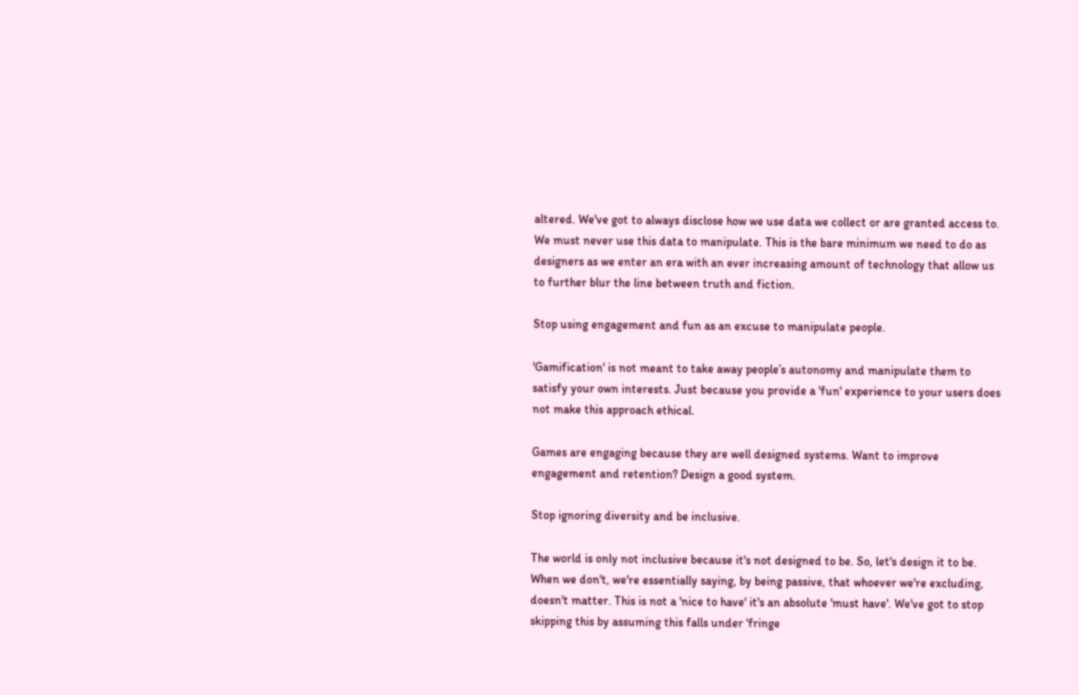altered. We've got to always disclose how we use data we collect or are granted access to. We must never use this data to manipulate. This is the bare minimum we need to do as designers as we enter an era with an ever increasing amount of technology that allow us to further blur the line between truth and fiction.

Stop using engagement and fun as an excuse to manipulate people.

'Gamification' is not meant to take away people’s autonomy and manipulate them to satisfy your own interests. Just because you provide a 'fun' experience to your users does not make this approach ethical.

Games are engaging because they are well designed systems. Want to improve engagement and retention? Design a good system.

Stop ignoring diversity and be inclusive.

The world is only not inclusive because it's not designed to be. So, let's design it to be. When we don't, we're essentially saying, by being passive, that whoever we're excluding, doesn't matter. This is not a 'nice to have' it's an absolute 'must have'. We've got to stop skipping this by assuming this falls under ‘fringe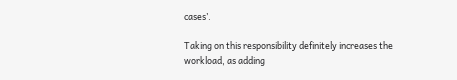cases’.

Taking on this responsibility definitely increases the workload, as adding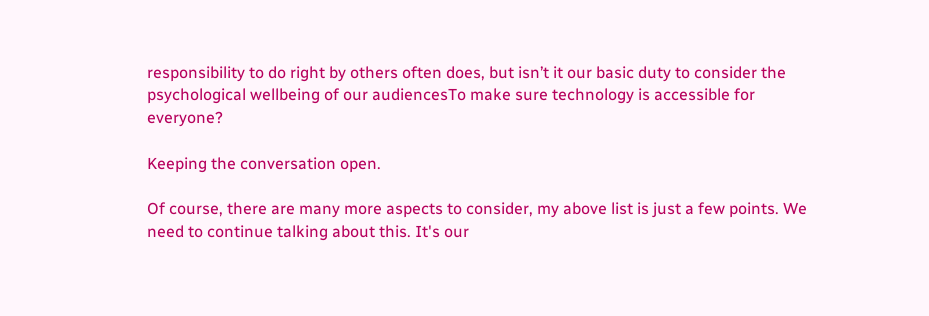responsibility to do right by others often does, but isn’t it our basic duty to consider the psychological wellbeing of our audiencesTo make sure technology is accessible for everyone?

Keeping the conversation open.

Of course, there are many more aspects to consider, my above list is just a few points. We need to continue talking about this. It's our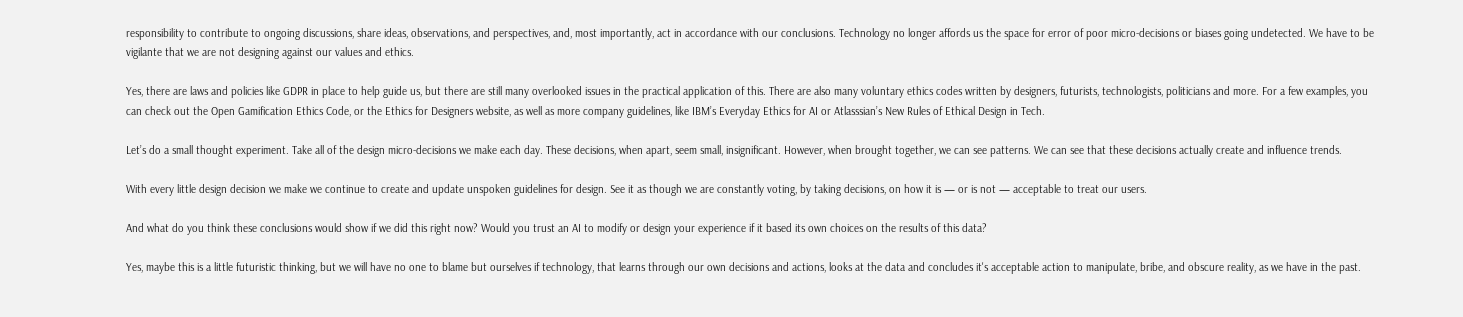responsibility to contribute to ongoing discussions, share ideas, observations, and perspectives, and, most importantly, act in accordance with our conclusions. Technology no longer affords us the space for error of poor micro-decisions or biases going undetected. We have to be vigilante that we are not designing against our values and ethics.

Yes, there are laws and policies like GDPR in place to help guide us, but there are still many overlooked issues in the practical application of this. There are also many voluntary ethics codes written by designers, futurists, technologists, politicians and more. For a few examples, you can check out the Open Gamification Ethics Code, or the Ethics for Designers website, as well as more company guidelines, like IBM’s Everyday Ethics for AI or Atlasssian’s New Rules of Ethical Design in Tech.

Let’s do a small thought experiment. Take all of the design micro-decisions we make each day. These decisions, when apart, seem small, insignificant. However, when brought together, we can see patterns. We can see that these decisions actually create and influence trends.

With every little design decision we make we continue to create and update unspoken guidelines for design. See it as though we are constantly voting, by taking decisions, on how it is — or is not — acceptable to treat our users.

And what do you think these conclusions would show if we did this right now? Would you trust an AI to modify or design your experience if it based its own choices on the results of this data?

Yes, maybe this is a little futuristic thinking, but we will have no one to blame but ourselves if technology, that learns through our own decisions and actions, looks at the data and concludes it's acceptable action to manipulate, bribe, and obscure reality, as we have in the past.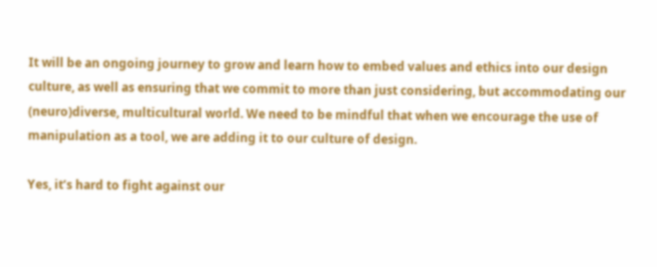It will be an ongoing journey to grow and learn how to embed values and ethics into our design culture, as well as ensuring that we commit to more than just considering, but accommodating our (neuro)diverse, multicultural world. We need to be mindful that when we encourage the use of manipulation as a tool, we are adding it to our culture of design.

Yes, it’s hard to fight against our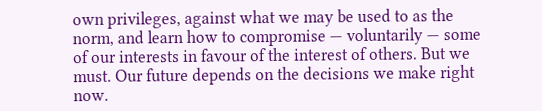own privileges, against what we may be used to as the norm, and learn how to compromise — voluntarily — some of our interests in favour of the interest of others. But we must. Our future depends on the decisions we make right now.